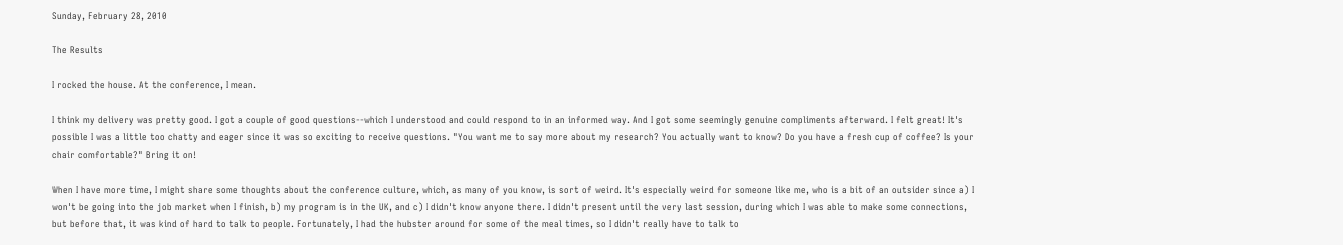Sunday, February 28, 2010

The Results

I rocked the house. At the conference, I mean.

I think my delivery was pretty good. I got a couple of good questions--which I understood and could respond to in an informed way. And I got some seemingly genuine compliments afterward. I felt great! It's possible I was a little too chatty and eager since it was so exciting to receive questions. "You want me to say more about my research? You actually want to know? Do you have a fresh cup of coffee? Is your chair comfortable?" Bring it on!

When I have more time, I might share some thoughts about the conference culture, which, as many of you know, is sort of weird. It's especially weird for someone like me, who is a bit of an outsider since a) I won't be going into the job market when I finish, b) my program is in the UK, and c) I didn't know anyone there. I didn't present until the very last session, during which I was able to make some connections, but before that, it was kind of hard to talk to people. Fortunately, I had the hubster around for some of the meal times, so I didn't really have to talk to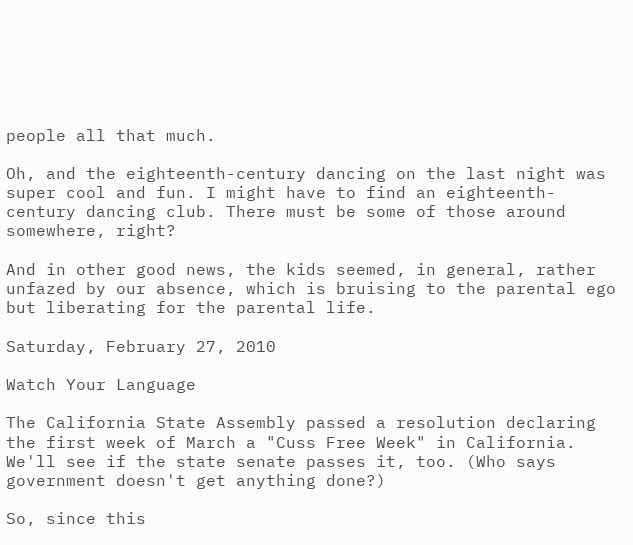people all that much.

Oh, and the eighteenth-century dancing on the last night was super cool and fun. I might have to find an eighteenth-century dancing club. There must be some of those around somewhere, right?

And in other good news, the kids seemed, in general, rather unfazed by our absence, which is bruising to the parental ego but liberating for the parental life.

Saturday, February 27, 2010

Watch Your Language

The California State Assembly passed a resolution declaring the first week of March a "Cuss Free Week" in California. We'll see if the state senate passes it, too. (Who says government doesn't get anything done?)

So, since this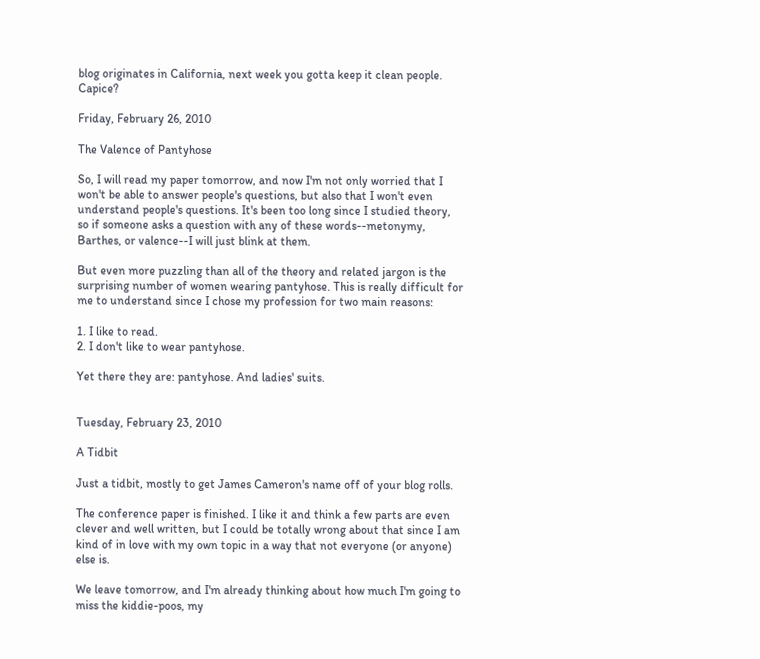blog originates in California, next week you gotta keep it clean people. Capice?

Friday, February 26, 2010

The Valence of Pantyhose

So, I will read my paper tomorrow, and now I'm not only worried that I won't be able to answer people's questions, but also that I won't even understand people's questions. It's been too long since I studied theory, so if someone asks a question with any of these words--metonymy, Barthes, or valence--I will just blink at them.

But even more puzzling than all of the theory and related jargon is the surprising number of women wearing pantyhose. This is really difficult for me to understand since I chose my profession for two main reasons:

1. I like to read.
2. I don't like to wear pantyhose.

Yet there they are: pantyhose. And ladies' suits.


Tuesday, February 23, 2010

A Tidbit

Just a tidbit, mostly to get James Cameron's name off of your blog rolls.

The conference paper is finished. I like it and think a few parts are even clever and well written, but I could be totally wrong about that since I am kind of in love with my own topic in a way that not everyone (or anyone) else is.

We leave tomorrow, and I'm already thinking about how much I'm going to miss the kiddie-poos, my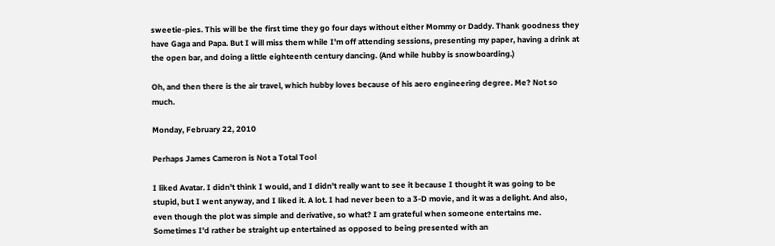sweetie-pies. This will be the first time they go four days without either Mommy or Daddy. Thank goodness they have Gaga and Papa. But I will miss them while I'm off attending sessions, presenting my paper, having a drink at the open bar, and doing a little eighteenth century dancing. (And while hubby is snowboarding.)

Oh, and then there is the air travel, which hubby loves because of his aero engineering degree. Me? Not so much.

Monday, February 22, 2010

Perhaps James Cameron is Not a Total Tool

I liked Avatar. I didn't think I would, and I didn't really want to see it because I thought it was going to be stupid, but I went anyway, and I liked it. A lot. I had never been to a 3-D movie, and it was a delight. And also, even though the plot was simple and derivative, so what? I am grateful when someone entertains me. Sometimes I'd rather be straight up entertained as opposed to being presented with an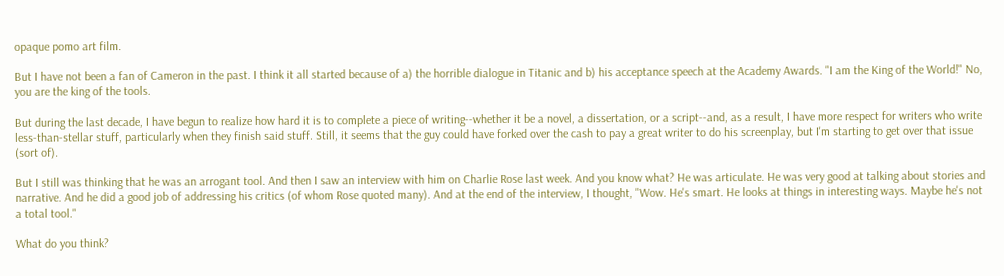opaque pomo art film.

But I have not been a fan of Cameron in the past. I think it all started because of a) the horrible dialogue in Titanic and b) his acceptance speech at the Academy Awards. "I am the King of the World!" No, you are the king of the tools.

But during the last decade, I have begun to realize how hard it is to complete a piece of writing--whether it be a novel, a dissertation, or a script--and, as a result, I have more respect for writers who write less-than-stellar stuff, particularly when they finish said stuff. Still, it seems that the guy could have forked over the cash to pay a great writer to do his screenplay, but I'm starting to get over that issue (sort of).

But I still was thinking that he was an arrogant tool. And then I saw an interview with him on Charlie Rose last week. And you know what? He was articulate. He was very good at talking about stories and narrative. And he did a good job of addressing his critics (of whom Rose quoted many). And at the end of the interview, I thought, "Wow. He's smart. He looks at things in interesting ways. Maybe he's not a total tool."

What do you think?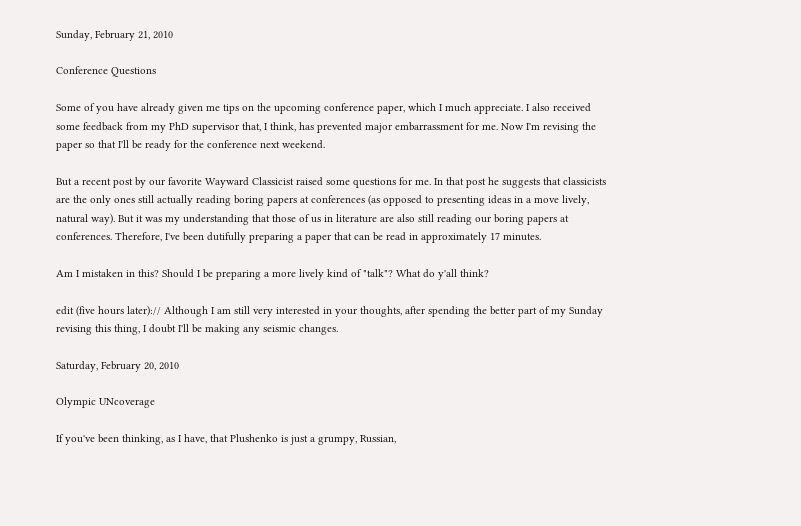Sunday, February 21, 2010

Conference Questions

Some of you have already given me tips on the upcoming conference paper, which I much appreciate. I also received some feedback from my PhD supervisor that, I think, has prevented major embarrassment for me. Now I'm revising the paper so that I'll be ready for the conference next weekend.

But a recent post by our favorite Wayward Classicist raised some questions for me. In that post he suggests that classicists are the only ones still actually reading boring papers at conferences (as opposed to presenting ideas in a move lively, natural way). But it was my understanding that those of us in literature are also still reading our boring papers at conferences. Therefore, I've been dutifully preparing a paper that can be read in approximately 17 minutes.

Am I mistaken in this? Should I be preparing a more lively kind of "talk"? What do y'all think?

edit (five hours later):// Although I am still very interested in your thoughts, after spending the better part of my Sunday revising this thing, I doubt I'll be making any seismic changes.

Saturday, February 20, 2010

Olympic UNcoverage

If you've been thinking, as I have, that Plushenko is just a grumpy, Russian,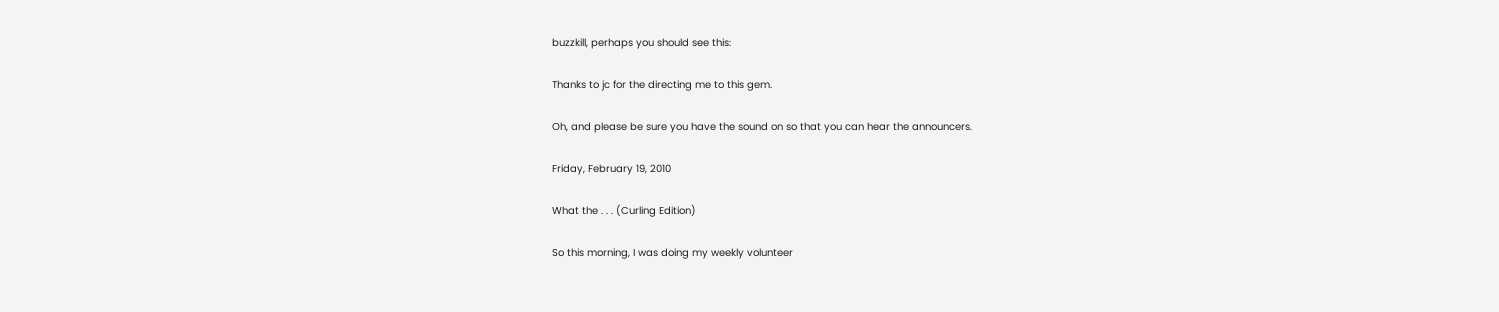buzzkill, perhaps you should see this:

Thanks to jc for the directing me to this gem.

Oh, and please be sure you have the sound on so that you can hear the announcers.

Friday, February 19, 2010

What the . . . (Curling Edition)

So this morning, I was doing my weekly volunteer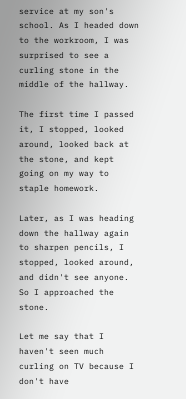service at my son's school. As I headed down to the workroom, I was surprised to see a curling stone in the middle of the hallway.

The first time I passed it, I stopped, looked around, looked back at the stone, and kept going on my way to staple homework.

Later, as I was heading down the hallway again to sharpen pencils, I stopped, looked around, and didn't see anyone. So I approached the stone.

Let me say that I haven't seen much curling on TV because I don't have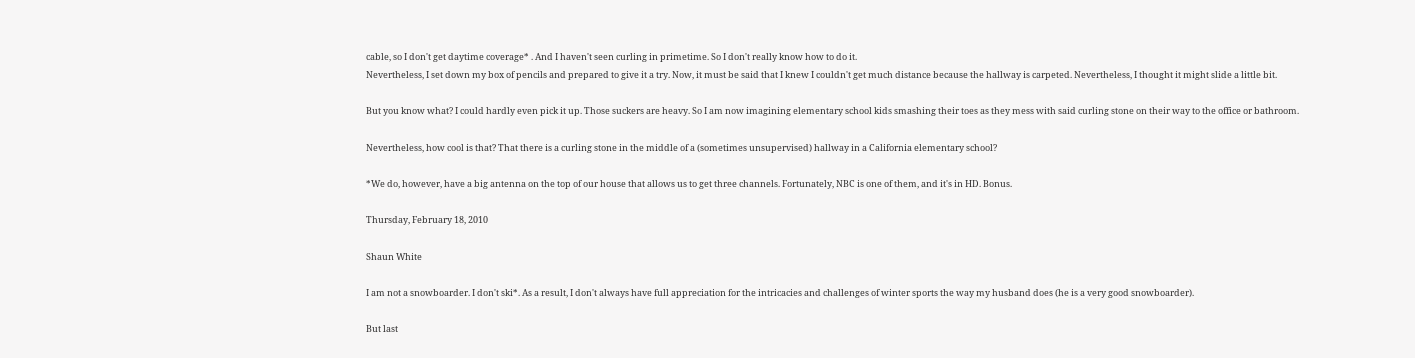cable, so I don't get daytime coverage* . And I haven't seen curling in primetime. So I don't really know how to do it.
Nevertheless, I set down my box of pencils and prepared to give it a try. Now, it must be said that I knew I couldn't get much distance because the hallway is carpeted. Nevertheless, I thought it might slide a little bit.

But you know what? I could hardly even pick it up. Those suckers are heavy. So I am now imagining elementary school kids smashing their toes as they mess with said curling stone on their way to the office or bathroom.

Nevertheless, how cool is that? That there is a curling stone in the middle of a (sometimes unsupervised) hallway in a California elementary school?

*We do, however, have a big antenna on the top of our house that allows us to get three channels. Fortunately, NBC is one of them, and it's in HD. Bonus.

Thursday, February 18, 2010

Shaun White

I am not a snowboarder. I don't ski*. As a result, I don't always have full appreciation for the intricacies and challenges of winter sports the way my husband does (he is a very good snowboarder).

But last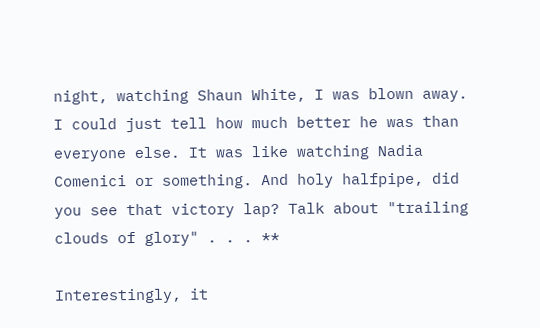night, watching Shaun White, I was blown away. I could just tell how much better he was than everyone else. It was like watching Nadia Comenici or something. And holy halfpipe, did you see that victory lap? Talk about "trailing clouds of glory" . . . **

Interestingly, it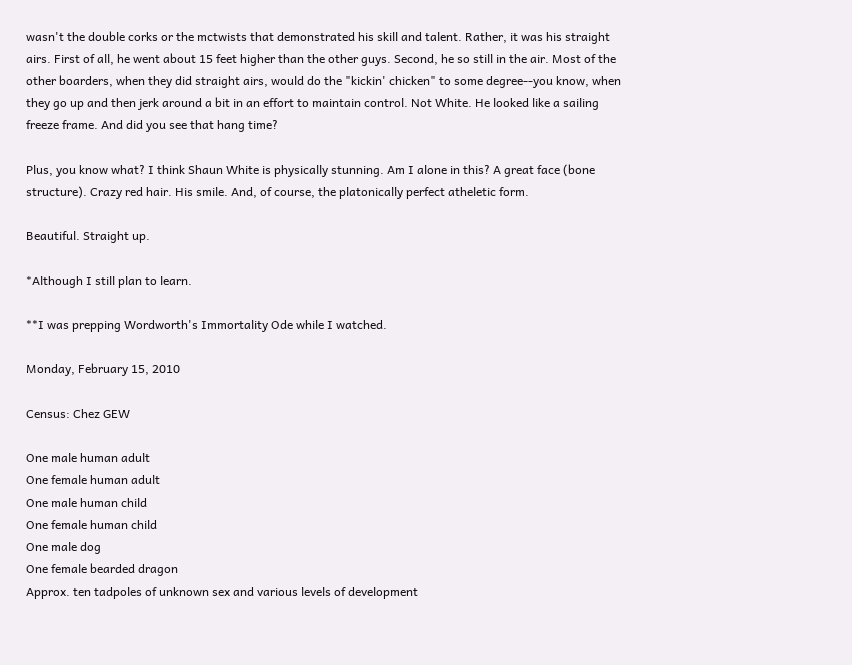wasn't the double corks or the mctwists that demonstrated his skill and talent. Rather, it was his straight airs. First of all, he went about 15 feet higher than the other guys. Second, he so still in the air. Most of the other boarders, when they did straight airs, would do the "kickin' chicken" to some degree--you know, when they go up and then jerk around a bit in an effort to maintain control. Not White. He looked like a sailing freeze frame. And did you see that hang time?

Plus, you know what? I think Shaun White is physically stunning. Am I alone in this? A great face (bone structure). Crazy red hair. His smile. And, of course, the platonically perfect atheletic form.

Beautiful. Straight up.

*Although I still plan to learn.

**I was prepping Wordworth's Immortality Ode while I watched.

Monday, February 15, 2010

Census: Chez GEW

One male human adult
One female human adult
One male human child
One female human child
One male dog
One female bearded dragon
Approx. ten tadpoles of unknown sex and various levels of development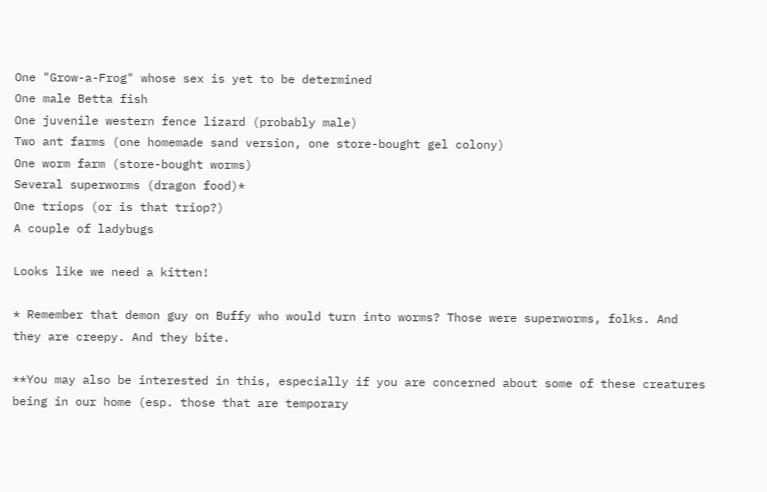One "Grow-a-Frog" whose sex is yet to be determined
One male Betta fish
One juvenile western fence lizard (probably male)
Two ant farms (one homemade sand version, one store-bought gel colony)
One worm farm (store-bought worms)
Several superworms (dragon food)*
One triops (or is that triop?)
A couple of ladybugs

Looks like we need a kitten!

* Remember that demon guy on Buffy who would turn into worms? Those were superworms, folks. And they are creepy. And they bite.

**You may also be interested in this, especially if you are concerned about some of these creatures being in our home (esp. those that are temporary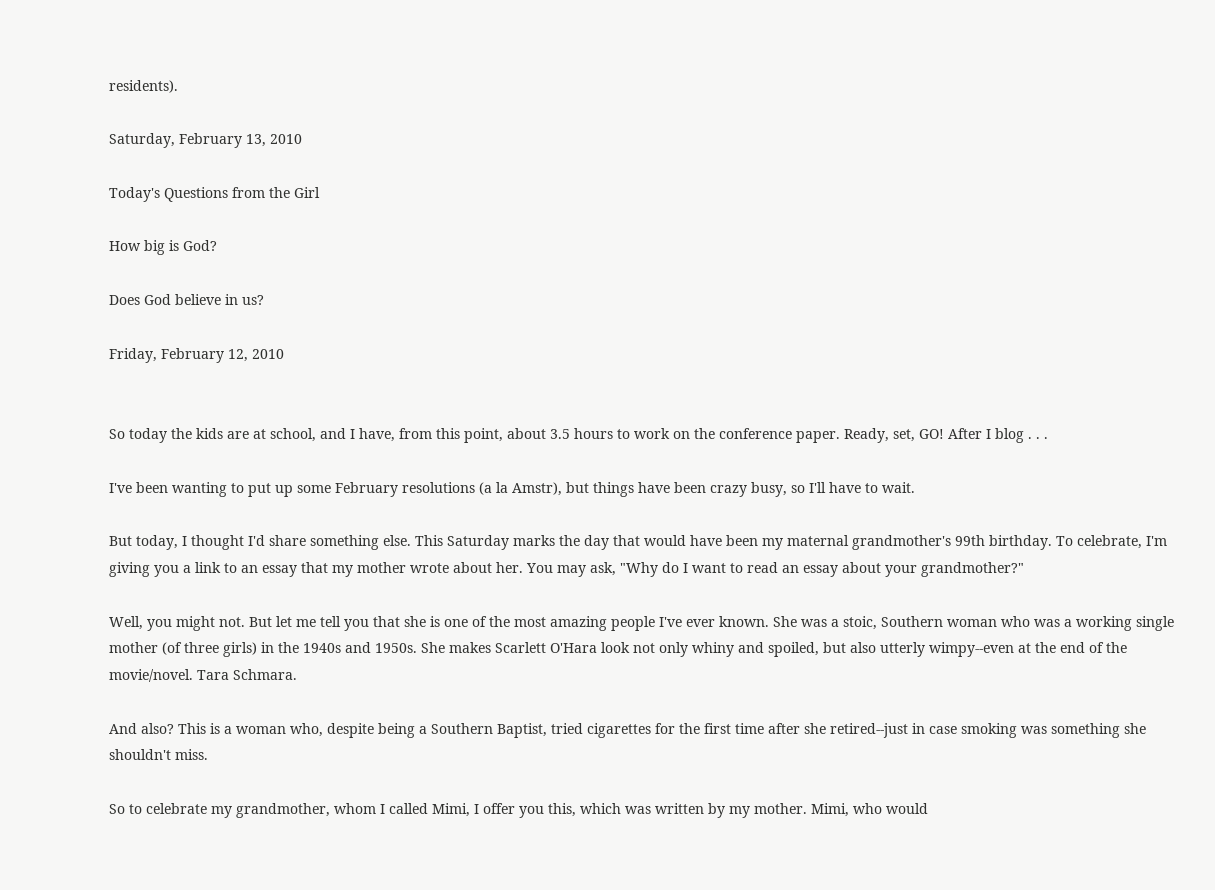residents).

Saturday, February 13, 2010

Today's Questions from the Girl

How big is God?

Does God believe in us?

Friday, February 12, 2010


So today the kids are at school, and I have, from this point, about 3.5 hours to work on the conference paper. Ready, set, GO! After I blog . . .

I've been wanting to put up some February resolutions (a la Amstr), but things have been crazy busy, so I'll have to wait.

But today, I thought I'd share something else. This Saturday marks the day that would have been my maternal grandmother's 99th birthday. To celebrate, I'm giving you a link to an essay that my mother wrote about her. You may ask, "Why do I want to read an essay about your grandmother?"

Well, you might not. But let me tell you that she is one of the most amazing people I've ever known. She was a stoic, Southern woman who was a working single mother (of three girls) in the 1940s and 1950s. She makes Scarlett O'Hara look not only whiny and spoiled, but also utterly wimpy--even at the end of the movie/novel. Tara Schmara.

And also? This is a woman who, despite being a Southern Baptist, tried cigarettes for the first time after she retired--just in case smoking was something she shouldn't miss.

So to celebrate my grandmother, whom I called Mimi, I offer you this, which was written by my mother. Mimi, who would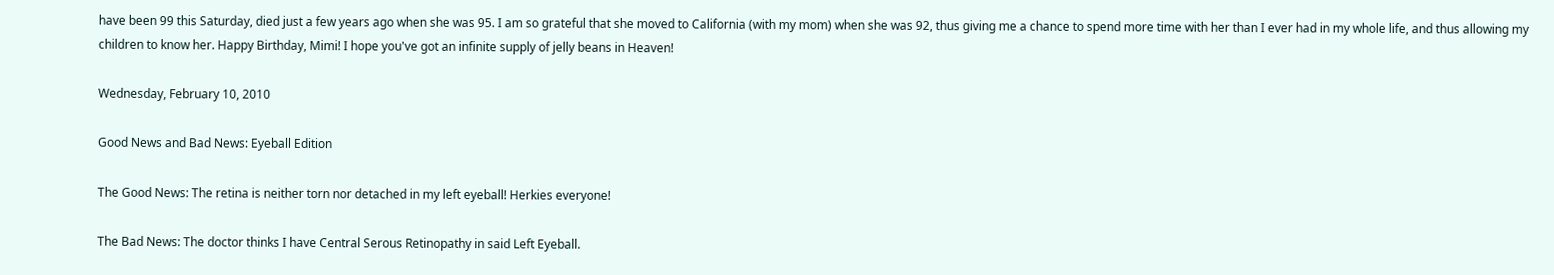have been 99 this Saturday, died just a few years ago when she was 95. I am so grateful that she moved to California (with my mom) when she was 92, thus giving me a chance to spend more time with her than I ever had in my whole life, and thus allowing my children to know her. Happy Birthday, Mimi! I hope you've got an infinite supply of jelly beans in Heaven!

Wednesday, February 10, 2010

Good News and Bad News: Eyeball Edition

The Good News: The retina is neither torn nor detached in my left eyeball! Herkies everyone!

The Bad News: The doctor thinks I have Central Serous Retinopathy in said Left Eyeball.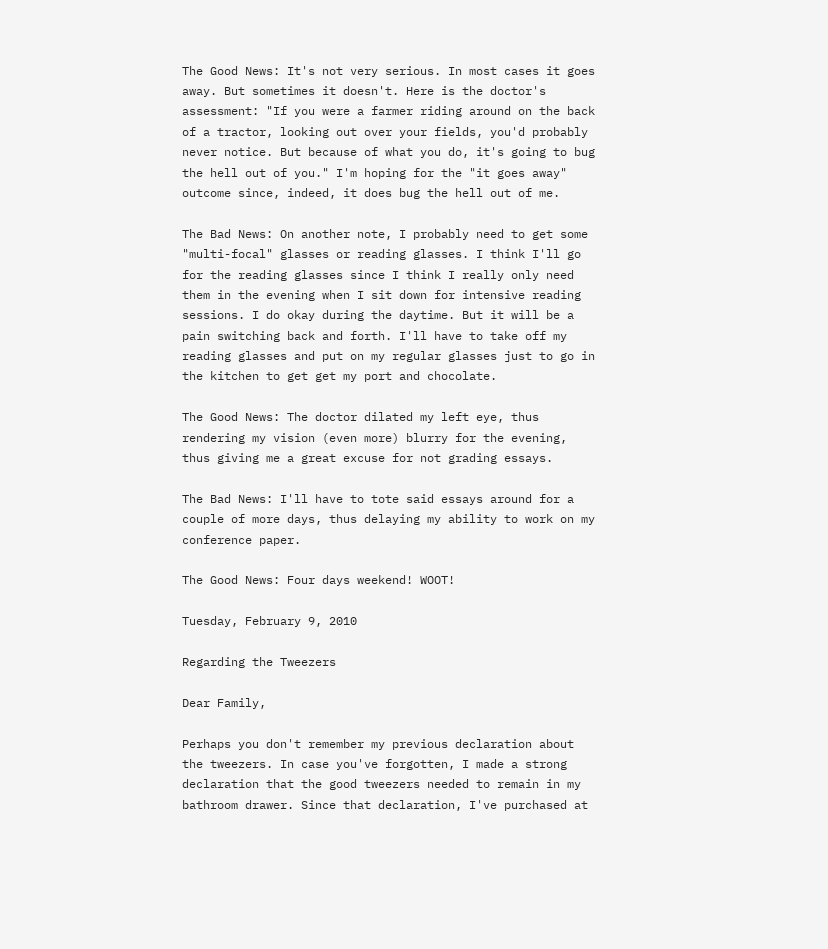The Good News: It's not very serious. In most cases it goes away. But sometimes it doesn't. Here is the doctor's assessment: "If you were a farmer riding around on the back of a tractor, looking out over your fields, you'd probably never notice. But because of what you do, it's going to bug the hell out of you." I'm hoping for the "it goes away" outcome since, indeed, it does bug the hell out of me.

The Bad News: On another note, I probably need to get some "multi-focal" glasses or reading glasses. I think I'll go for the reading glasses since I think I really only need them in the evening when I sit down for intensive reading sessions. I do okay during the daytime. But it will be a pain switching back and forth. I'll have to take off my reading glasses and put on my regular glasses just to go in the kitchen to get get my port and chocolate.

The Good News: The doctor dilated my left eye, thus rendering my vision (even more) blurry for the evening, thus giving me a great excuse for not grading essays.

The Bad News: I'll have to tote said essays around for a couple of more days, thus delaying my ability to work on my conference paper.

The Good News: Four days weekend! WOOT!

Tuesday, February 9, 2010

Regarding the Tweezers

Dear Family,

Perhaps you don't remember my previous declaration about the tweezers. In case you've forgotten, I made a strong declaration that the good tweezers needed to remain in my bathroom drawer. Since that declaration, I've purchased at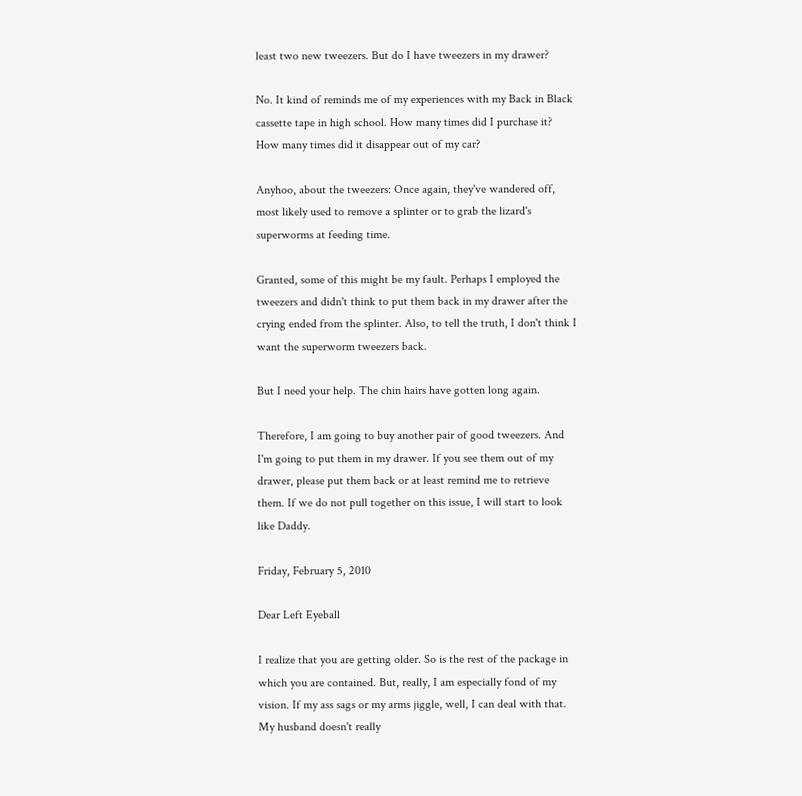least two new tweezers. But do I have tweezers in my drawer?

No. It kind of reminds me of my experiences with my Back in Black cassette tape in high school. How many times did I purchase it? How many times did it disappear out of my car?

Anyhoo, about the tweezers: Once again, they've wandered off, most likely used to remove a splinter or to grab the lizard's superworms at feeding time.

Granted, some of this might be my fault. Perhaps I employed the tweezers and didn't think to put them back in my drawer after the crying ended from the splinter. Also, to tell the truth, I don't think I want the superworm tweezers back.

But I need your help. The chin hairs have gotten long again.

Therefore, I am going to buy another pair of good tweezers. And I'm going to put them in my drawer. If you see them out of my drawer, please put them back or at least remind me to retrieve them. If we do not pull together on this issue, I will start to look like Daddy.

Friday, February 5, 2010

Dear Left Eyeball

I realize that you are getting older. So is the rest of the package in which you are contained. But, really, I am especially fond of my vision. If my ass sags or my arms jiggle, well, I can deal with that. My husband doesn't really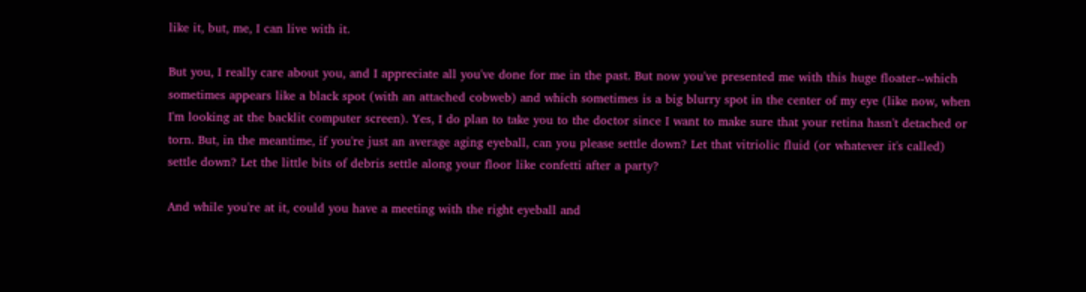like it, but, me, I can live with it.

But you, I really care about you, and I appreciate all you've done for me in the past. But now you've presented me with this huge floater--which sometimes appears like a black spot (with an attached cobweb) and which sometimes is a big blurry spot in the center of my eye (like now, when I'm looking at the backlit computer screen). Yes, I do plan to take you to the doctor since I want to make sure that your retina hasn't detached or torn. But, in the meantime, if you're just an average aging eyeball, can you please settle down? Let that vitriolic fluid (or whatever it's called) settle down? Let the little bits of debris settle along your floor like confetti after a party?

And while you're at it, could you have a meeting with the right eyeball and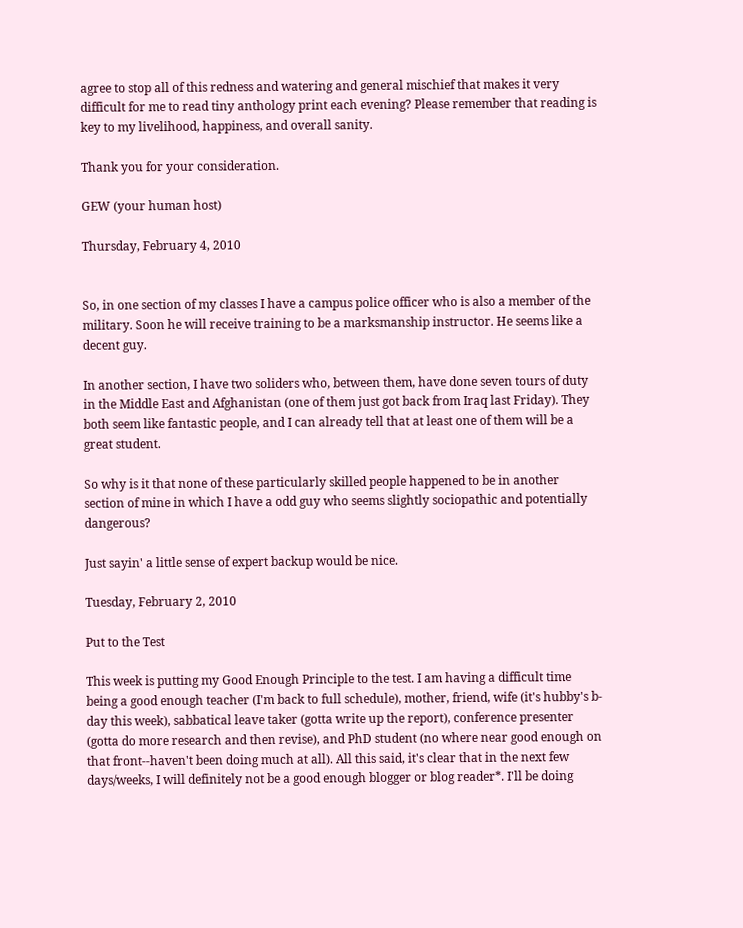agree to stop all of this redness and watering and general mischief that makes it very difficult for me to read tiny anthology print each evening? Please remember that reading is key to my livelihood, happiness, and overall sanity.

Thank you for your consideration.

GEW (your human host)

Thursday, February 4, 2010


So, in one section of my classes I have a campus police officer who is also a member of the military. Soon he will receive training to be a marksmanship instructor. He seems like a decent guy.

In another section, I have two soliders who, between them, have done seven tours of duty in the Middle East and Afghanistan (one of them just got back from Iraq last Friday). They both seem like fantastic people, and I can already tell that at least one of them will be a great student.

So why is it that none of these particularly skilled people happened to be in another section of mine in which I have a odd guy who seems slightly sociopathic and potentially dangerous?

Just sayin' a little sense of expert backup would be nice.

Tuesday, February 2, 2010

Put to the Test

This week is putting my Good Enough Principle to the test. I am having a difficult time being a good enough teacher (I'm back to full schedule), mother, friend, wife (it's hubby's b-day this week), sabbatical leave taker (gotta write up the report), conference presenter (gotta do more research and then revise), and PhD student (no where near good enough on that front--haven't been doing much at all). All this said, it's clear that in the next few days/weeks, I will definitely not be a good enough blogger or blog reader*. I'll be doing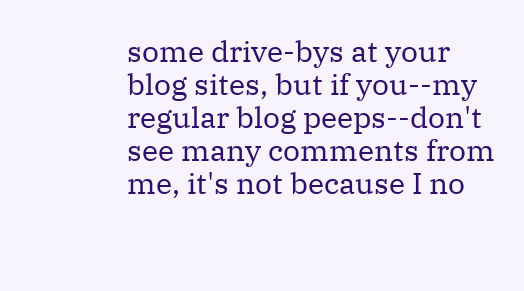some drive-bys at your blog sites, but if you--my regular blog peeps--don't see many comments from me, it's not because I no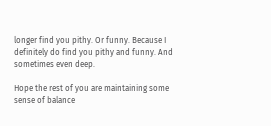longer find you pithy. Or funny. Because I definitely do find you pithy and funny. And sometimes even deep.

Hope the rest of you are maintaining some sense of balance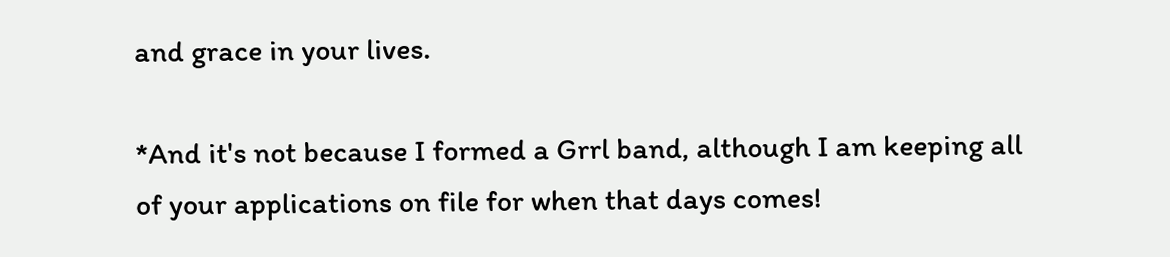and grace in your lives.

*And it's not because I formed a Grrl band, although I am keeping all of your applications on file for when that days comes!